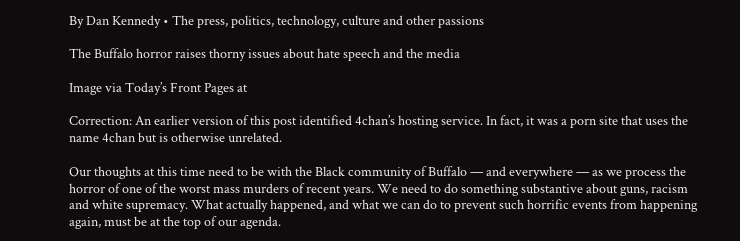By Dan Kennedy • The press, politics, technology, culture and other passions

The Buffalo horror raises thorny issues about hate speech and the media

Image via Today’s Front Pages at

Correction: An earlier version of this post identified 4chan’s hosting service. In fact, it was a porn site that uses the name 4chan but is otherwise unrelated.

Our thoughts at this time need to be with the Black community of Buffalo — and everywhere — as we process the horror of one of the worst mass murders of recent years. We need to do something substantive about guns, racism and white supremacy. What actually happened, and what we can do to prevent such horrific events from happening again, must be at the top of our agenda.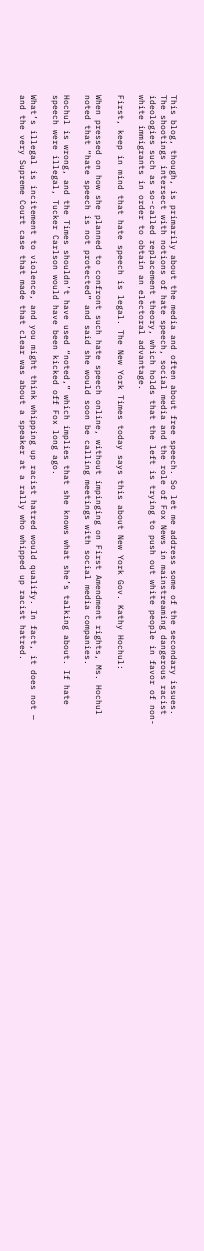This blog, though, is primarily about the media and often about free speech. So let me address some of the secondary issues. The shootings intersect with notions of hate speech, social media and the role of Fox News in mainstreaming dangerous racist ideologies such as so-called replacement theory, which holds that the left is trying to push out white people in favor of non-white immigrants in order to obtain an electoral advantage.

First, keep in mind that hate speech is legal. The New York Times today says this about New York Gov. Kathy Hochul:

When pressed on how she planned to confront such hate speech online, without impinging on First Amendment rights, Ms. Hochul noted that “hate speech is not protected” and said she would soon be calling meetings with social media companies.

Hochul is wrong, and the Times shouldn’t have used “noted,” which implies that she knows what she’s talking about. If hate speech were illegal, Tucker Carlson would have been kicked off Fox long ago.

What’s illegal is incitement to violence, and you might think whipping up racist hatred would qualify. In fact, it does not — and the very Supreme Court case that made that clear was about a speaker at a rally who whipped up racist hatred.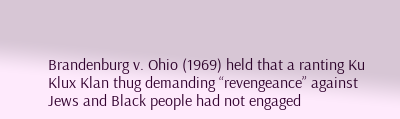Brandenburg v. Ohio (1969) held that a ranting Ku Klux Klan thug demanding “revengeance” against Jews and Black people had not engaged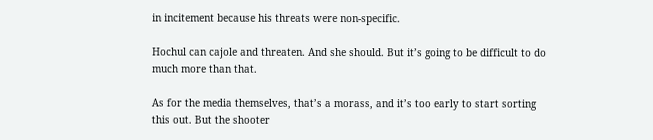in incitement because his threats were non-specific.

Hochul can cajole and threaten. And she should. But it’s going to be difficult to do much more than that.

As for the media themselves, that’s a morass, and it’s too early to start sorting this out. But the shooter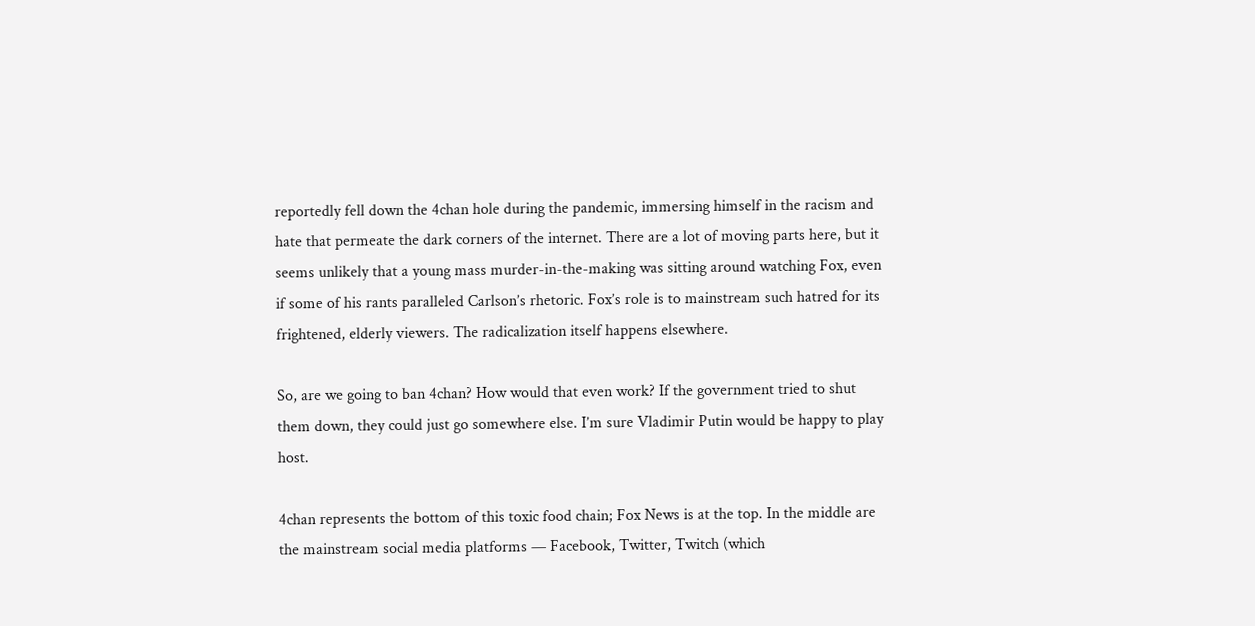reportedly fell down the 4chan hole during the pandemic, immersing himself in the racism and hate that permeate the dark corners of the internet. There are a lot of moving parts here, but it seems unlikely that a young mass murder-in-the-making was sitting around watching Fox, even if some of his rants paralleled Carlson’s rhetoric. Fox’s role is to mainstream such hatred for its frightened, elderly viewers. The radicalization itself happens elsewhere.

So, are we going to ban 4chan? How would that even work? If the government tried to shut them down, they could just go somewhere else. I’m sure Vladimir Putin would be happy to play host.

4chan represents the bottom of this toxic food chain; Fox News is at the top. In the middle are the mainstream social media platforms — Facebook, Twitter, Twitch (which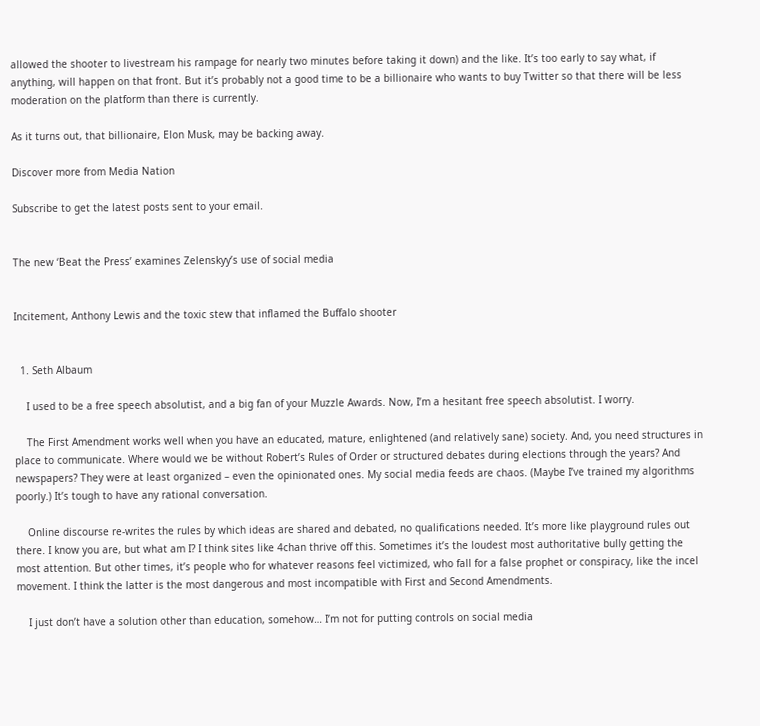allowed the shooter to livestream his rampage for nearly two minutes before taking it down) and the like. It’s too early to say what, if anything, will happen on that front. But it’s probably not a good time to be a billionaire who wants to buy Twitter so that there will be less moderation on the platform than there is currently.

As it turns out, that billionaire, Elon Musk, may be backing away.

Discover more from Media Nation

Subscribe to get the latest posts sent to your email.


The new ‘Beat the Press’ examines Zelenskyy’s use of social media


Incitement, Anthony Lewis and the toxic stew that inflamed the Buffalo shooter


  1. Seth Albaum

    I used to be a free speech absolutist, and a big fan of your Muzzle Awards. Now, I’m a hesitant free speech absolutist. I worry.

    The First Amendment works well when you have an educated, mature, enlightened (and relatively sane) society. And, you need structures in place to communicate. Where would we be without Robert’s Rules of Order or structured debates during elections through the years? And newspapers? They were at least organized – even the opinionated ones. My social media feeds are chaos. (Maybe I’ve trained my algorithms poorly.) It’s tough to have any rational conversation.

    Online discourse re-writes the rules by which ideas are shared and debated, no qualifications needed. It’s more like playground rules out there. I know you are, but what am I? I think sites like 4chan thrive off this. Sometimes it’s the loudest most authoritative bully getting the most attention. But other times, it’s people who for whatever reasons feel victimized, who fall for a false prophet or conspiracy, like the incel movement. I think the latter is the most dangerous and most incompatible with First and Second Amendments.

    I just don’t have a solution other than education, somehow… I’m not for putting controls on social media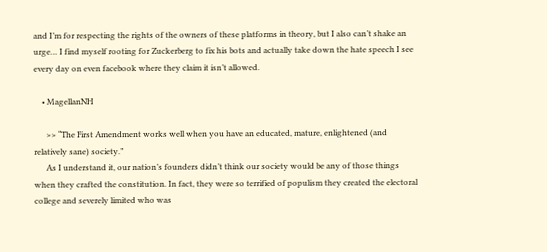and I’m for respecting the rights of the owners of these platforms in theory, but I also can’t shake an urge… I find myself rooting for Zuckerberg to fix his bots and actually take down the hate speech I see every day on even facebook where they claim it isn’t allowed.

    • MagellanNH

      >> “The First Amendment works well when you have an educated, mature, enlightened (and relatively sane) society.”
      As I understand it, our nation’s founders didn’t think our society would be any of those things when they crafted the constitution. In fact, they were so terrified of populism they created the electoral college and severely limited who was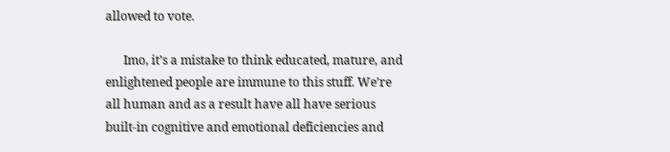allowed to vote.

      Imo, it’s a mistake to think educated, mature, and enlightened people are immune to this stuff. We’re all human and as a result have all have serious built-in cognitive and emotional deficiencies and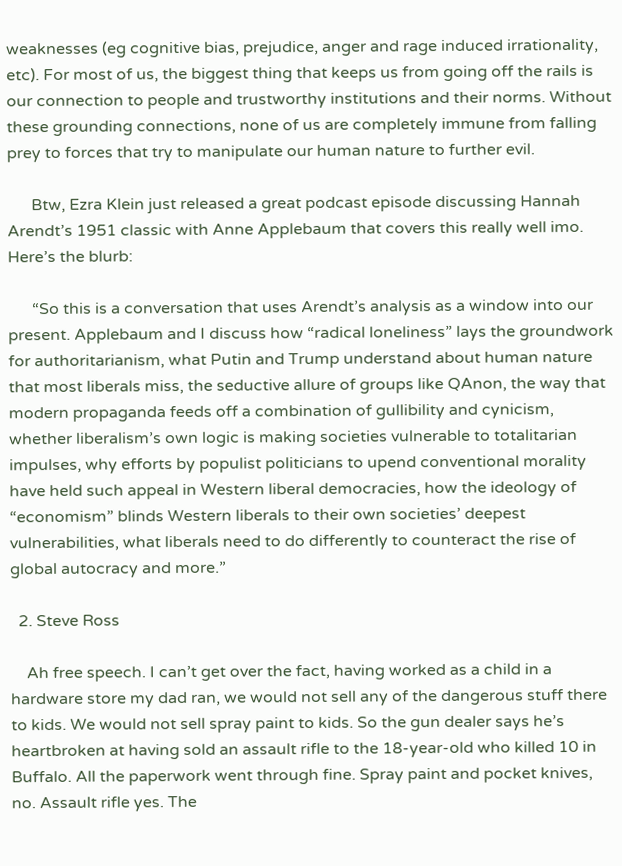weaknesses (eg cognitive bias, prejudice, anger and rage induced irrationality, etc). For most of us, the biggest thing that keeps us from going off the rails is our connection to people and trustworthy institutions and their norms. Without these grounding connections, none of us are completely immune from falling prey to forces that try to manipulate our human nature to further evil.

      Btw, Ezra Klein just released a great podcast episode discussing Hannah Arendt’s 1951 classic with Anne Applebaum that covers this really well imo. Here’s the blurb:

      “So this is a conversation that uses Arendt’s analysis as a window into our present. Applebaum and I discuss how “radical loneliness” lays the groundwork for authoritarianism, what Putin and Trump understand about human nature that most liberals miss, the seductive allure of groups like QAnon, the way that modern propaganda feeds off a combination of gullibility and cynicism, whether liberalism’s own logic is making societies vulnerable to totalitarian impulses, why efforts by populist politicians to upend conventional morality have held such appeal in Western liberal democracies, how the ideology of “economism” blinds Western liberals to their own societies’ deepest vulnerabilities, what liberals need to do differently to counteract the rise of global autocracy and more.”

  2. Steve Ross

    Ah free speech. I can’t get over the fact, having worked as a child in a hardware store my dad ran, we would not sell any of the dangerous stuff there to kids. We would not sell spray paint to kids. So the gun dealer says he’s heartbroken at having sold an assault rifle to the 18-year-old who killed 10 in Buffalo. All the paperwork went through fine. Spray paint and pocket knives, no. Assault rifle yes. The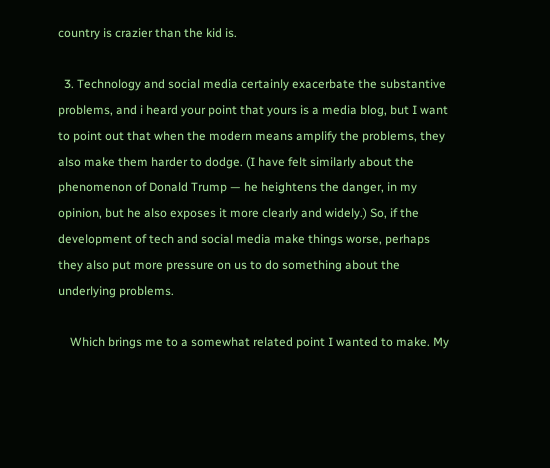country is crazier than the kid is.

  3. Technology and social media certainly exacerbate the substantive problems, and i heard your point that yours is a media blog, but I want to point out that when the modern means amplify the problems, they also make them harder to dodge. (I have felt similarly about the phenomenon of Donald Trump — he heightens the danger, in my opinion, but he also exposes it more clearly and widely.) So, if the development of tech and social media make things worse, perhaps they also put more pressure on us to do something about the underlying problems.

    Which brings me to a somewhat related point I wanted to make. My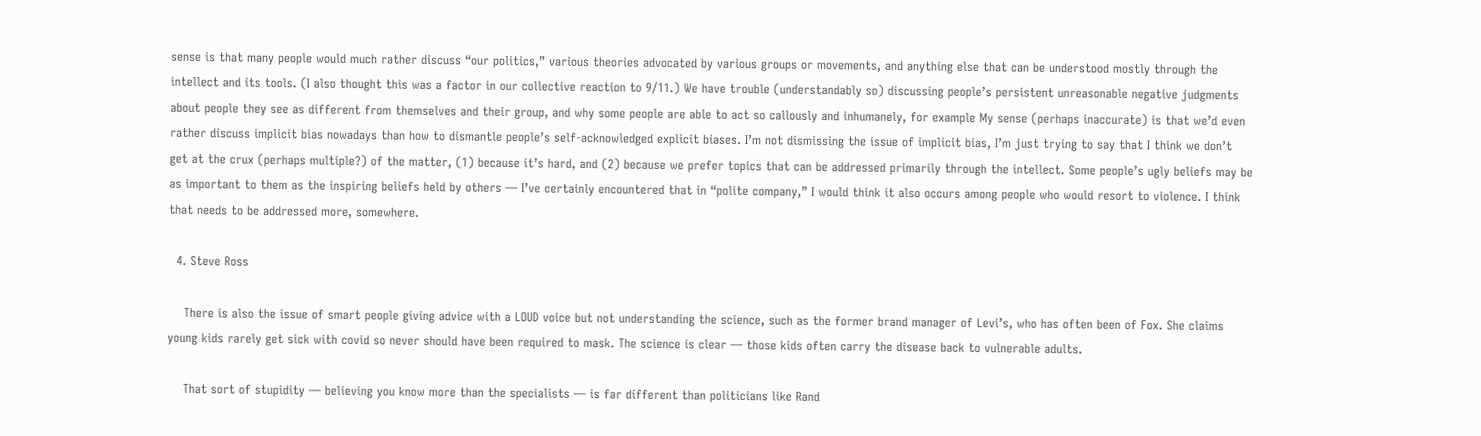sense is that many people would much rather discuss “our politics,” various theories advocated by various groups or movements, and anything else that can be understood mostly through the intellect and its tools. (I also thought this was a factor in our collective reaction to 9/11.) We have trouble (understandably so) discussing people’s persistent unreasonable negative judgments about people they see as different from themselves and their group, and why some people are able to act so callously and inhumanely, for example My sense (perhaps inaccurate) is that we’d even rather discuss implicit bias nowadays than how to dismantle people’s self-acknowledged explicit biases. I’m not dismissing the issue of implicit bias, I’m just trying to say that I think we don’t get at the crux (perhaps multiple?) of the matter, (1) because it’s hard, and (2) because we prefer topics that can be addressed primarily through the intellect. Some people’s ugly beliefs may be as important to them as the inspiring beliefs held by others — I’ve certainly encountered that in “polite company,” I would think it also occurs among people who would resort to violence. I think that needs to be addressed more, somewhere.

  4. Steve Ross

    There is also the issue of smart people giving advice with a LOUD voice but not understanding the science, such as the former brand manager of Levi’s, who has often been of Fox. She claims young kids rarely get sick with covid so never should have been required to mask. The science is clear — those kids often carry the disease back to vulnerable adults.

    That sort of stupidity — believing you know more than the specialists — is far different than politicians like Rand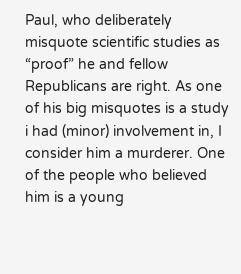Paul, who deliberately misquote scientific studies as “proof” he and fellow Republicans are right. As one of his big misquotes is a study i had (minor) involvement in, I consider him a murderer. One of the people who believed him is a young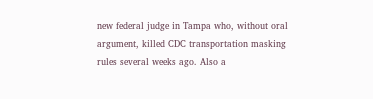new federal judge in Tampa who, without oral argument, killed CDC transportation masking rules several weeks ago. Also a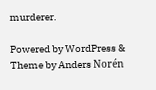murderer.

Powered by WordPress & Theme by Anders Norén